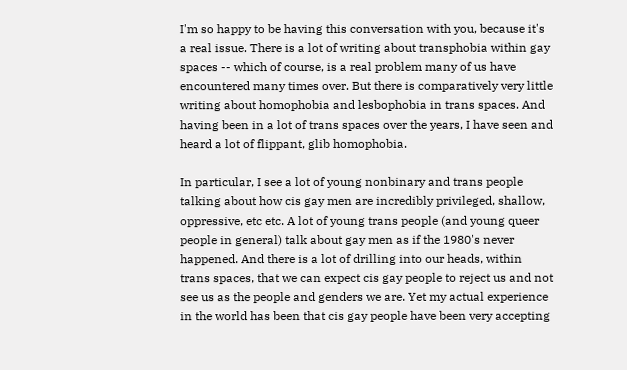I'm so happy to be having this conversation with you, because it's a real issue. There is a lot of writing about transphobia within gay spaces -- which of course, is a real problem many of us have encountered many times over. But there is comparatively very little writing about homophobia and lesbophobia in trans spaces. And having been in a lot of trans spaces over the years, I have seen and heard a lot of flippant, glib homophobia.

In particular, I see a lot of young nonbinary and trans people talking about how cis gay men are incredibly privileged, shallow, oppressive, etc etc. A lot of young trans people (and young queer people in general) talk about gay men as if the 1980's never happened. And there is a lot of drilling into our heads, within trans spaces, that we can expect cis gay people to reject us and not see us as the people and genders we are. Yet my actual experience in the world has been that cis gay people have been very accepting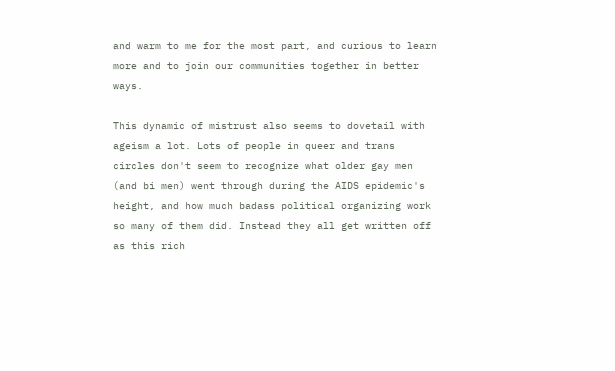and warm to me for the most part, and curious to learn more and to join our communities together in better ways.

This dynamic of mistrust also seems to dovetail with ageism a lot. Lots of people in queer and trans circles don't seem to recognize what older gay men (and bi men) went through during the AIDS epidemic's height, and how much badass political organizing work so many of them did. Instead they all get written off as this rich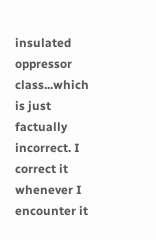insulated oppressor class...which is just factually incorrect. I correct it whenever I encounter it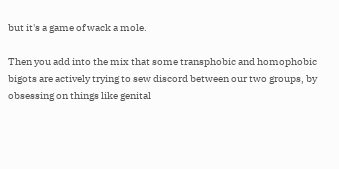but it's a game of wack a mole.

Then you add into the mix that some transphobic and homophobic bigots are actively trying to sew discord between our two groups, by obsessing on things like genital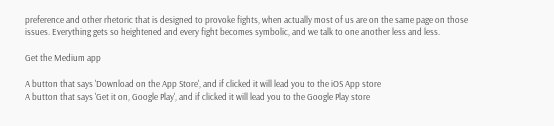preference and other rhetoric that is designed to provoke fights, when actually most of us are on the same page on those issues. Everything gets so heightened and every fight becomes symbolic, and we talk to one another less and less.

Get the Medium app

A button that says 'Download on the App Store', and if clicked it will lead you to the iOS App store
A button that says 'Get it on, Google Play', and if clicked it will lead you to the Google Play store